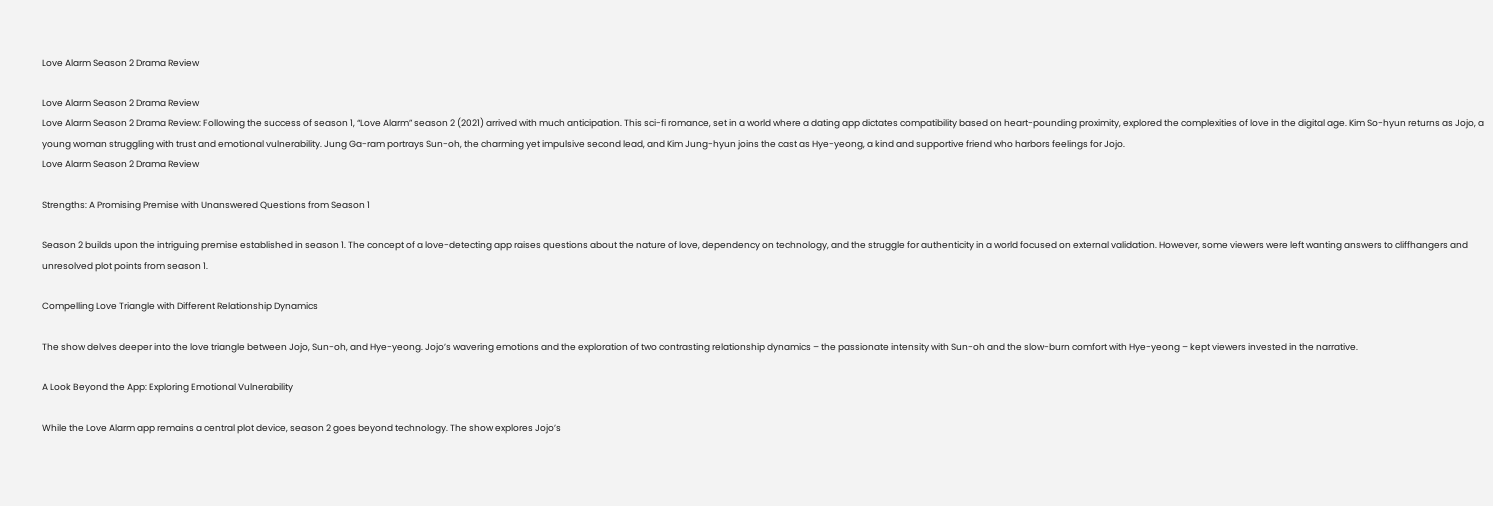Love Alarm Season 2 Drama Review

Love Alarm Season 2 Drama Review
Love Alarm Season 2 Drama Review: Following the success of season 1, “Love Alarm” season 2 (2021) arrived with much anticipation. This sci-fi romance, set in a world where a dating app dictates compatibility based on heart-pounding proximity, explored the complexities of love in the digital age. Kim So-hyun returns as Jojo, a young woman struggling with trust and emotional vulnerability. Jung Ga-ram portrays Sun-oh, the charming yet impulsive second lead, and Kim Jung-hyun joins the cast as Hye-yeong, a kind and supportive friend who harbors feelings for Jojo.
Love Alarm Season 2 Drama Review

Strengths: A Promising Premise with Unanswered Questions from Season 1

Season 2 builds upon the intriguing premise established in season 1. The concept of a love-detecting app raises questions about the nature of love, dependency on technology, and the struggle for authenticity in a world focused on external validation. However, some viewers were left wanting answers to cliffhangers and unresolved plot points from season 1.

Compelling Love Triangle with Different Relationship Dynamics

The show delves deeper into the love triangle between Jojo, Sun-oh, and Hye-yeong. Jojo’s wavering emotions and the exploration of two contrasting relationship dynamics – the passionate intensity with Sun-oh and the slow-burn comfort with Hye-yeong – kept viewers invested in the narrative.

A Look Beyond the App: Exploring Emotional Vulnerability

While the Love Alarm app remains a central plot device, season 2 goes beyond technology. The show explores Jojo’s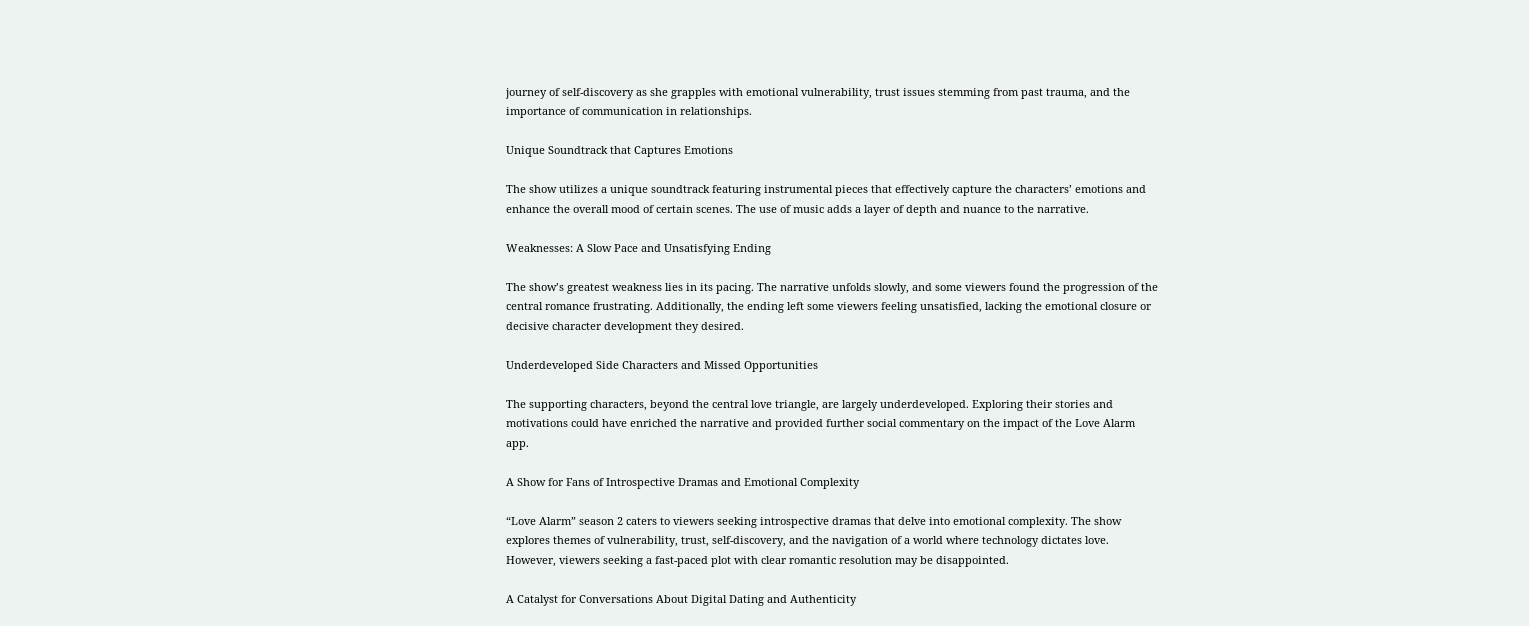journey of self-discovery as she grapples with emotional vulnerability, trust issues stemming from past trauma, and the importance of communication in relationships.

Unique Soundtrack that Captures Emotions

The show utilizes a unique soundtrack featuring instrumental pieces that effectively capture the characters’ emotions and enhance the overall mood of certain scenes. The use of music adds a layer of depth and nuance to the narrative.

Weaknesses: A Slow Pace and Unsatisfying Ending

The show’s greatest weakness lies in its pacing. The narrative unfolds slowly, and some viewers found the progression of the central romance frustrating. Additionally, the ending left some viewers feeling unsatisfied, lacking the emotional closure or decisive character development they desired.

Underdeveloped Side Characters and Missed Opportunities

The supporting characters, beyond the central love triangle, are largely underdeveloped. Exploring their stories and motivations could have enriched the narrative and provided further social commentary on the impact of the Love Alarm app.

A Show for Fans of Introspective Dramas and Emotional Complexity

“Love Alarm” season 2 caters to viewers seeking introspective dramas that delve into emotional complexity. The show explores themes of vulnerability, trust, self-discovery, and the navigation of a world where technology dictates love. However, viewers seeking a fast-paced plot with clear romantic resolution may be disappointed.

A Catalyst for Conversations About Digital Dating and Authenticity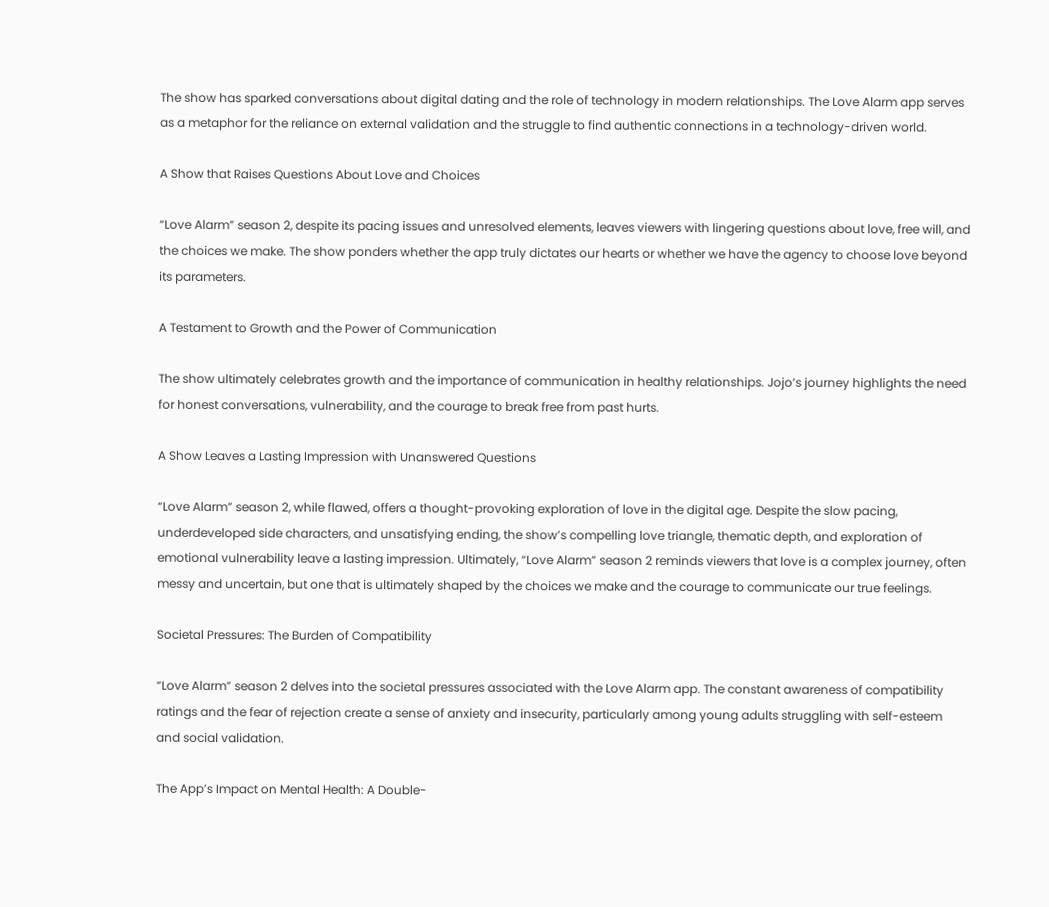The show has sparked conversations about digital dating and the role of technology in modern relationships. The Love Alarm app serves as a metaphor for the reliance on external validation and the struggle to find authentic connections in a technology-driven world.

A Show that Raises Questions About Love and Choices

“Love Alarm” season 2, despite its pacing issues and unresolved elements, leaves viewers with lingering questions about love, free will, and the choices we make. The show ponders whether the app truly dictates our hearts or whether we have the agency to choose love beyond its parameters.

A Testament to Growth and the Power of Communication

The show ultimately celebrates growth and the importance of communication in healthy relationships. Jojo’s journey highlights the need for honest conversations, vulnerability, and the courage to break free from past hurts.

A Show Leaves a Lasting Impression with Unanswered Questions

“Love Alarm” season 2, while flawed, offers a thought-provoking exploration of love in the digital age. Despite the slow pacing, underdeveloped side characters, and unsatisfying ending, the show’s compelling love triangle, thematic depth, and exploration of emotional vulnerability leave a lasting impression. Ultimately, “Love Alarm” season 2 reminds viewers that love is a complex journey, often messy and uncertain, but one that is ultimately shaped by the choices we make and the courage to communicate our true feelings.

Societal Pressures: The Burden of Compatibility

“Love Alarm” season 2 delves into the societal pressures associated with the Love Alarm app. The constant awareness of compatibility ratings and the fear of rejection create a sense of anxiety and insecurity, particularly among young adults struggling with self-esteem and social validation.

The App’s Impact on Mental Health: A Double-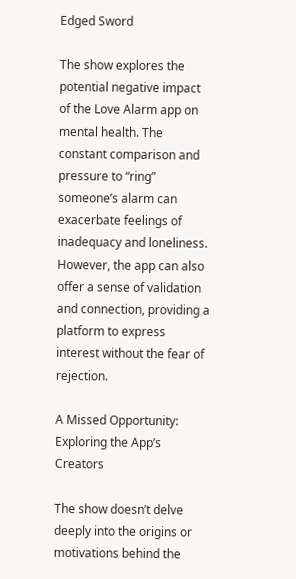Edged Sword

The show explores the potential negative impact of the Love Alarm app on mental health. The constant comparison and pressure to “ring” someone’s alarm can exacerbate feelings of inadequacy and loneliness. However, the app can also offer a sense of validation and connection, providing a platform to express interest without the fear of rejection.

A Missed Opportunity: Exploring the App’s Creators

The show doesn’t delve deeply into the origins or motivations behind the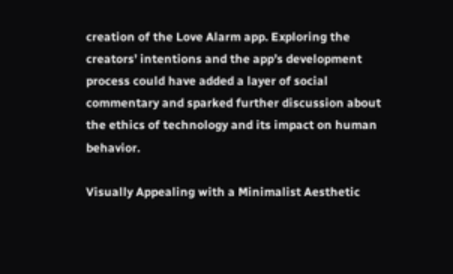creation of the Love Alarm app. Exploring the creators’ intentions and the app’s development process could have added a layer of social commentary and sparked further discussion about the ethics of technology and its impact on human behavior.

Visually Appealing with a Minimalist Aesthetic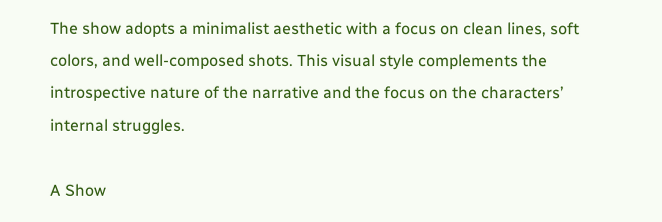The show adopts a minimalist aesthetic with a focus on clean lines, soft colors, and well-composed shots. This visual style complements the introspective nature of the narrative and the focus on the characters’ internal struggles.

A Show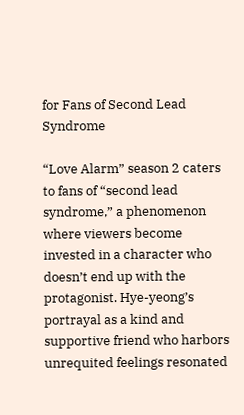for Fans of Second Lead Syndrome

“Love Alarm” season 2 caters to fans of “second lead syndrome,” a phenomenon where viewers become invested in a character who doesn’t end up with the protagonist. Hye-yeong’s portrayal as a kind and supportive friend who harbors unrequited feelings resonated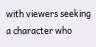with viewers seeking a character who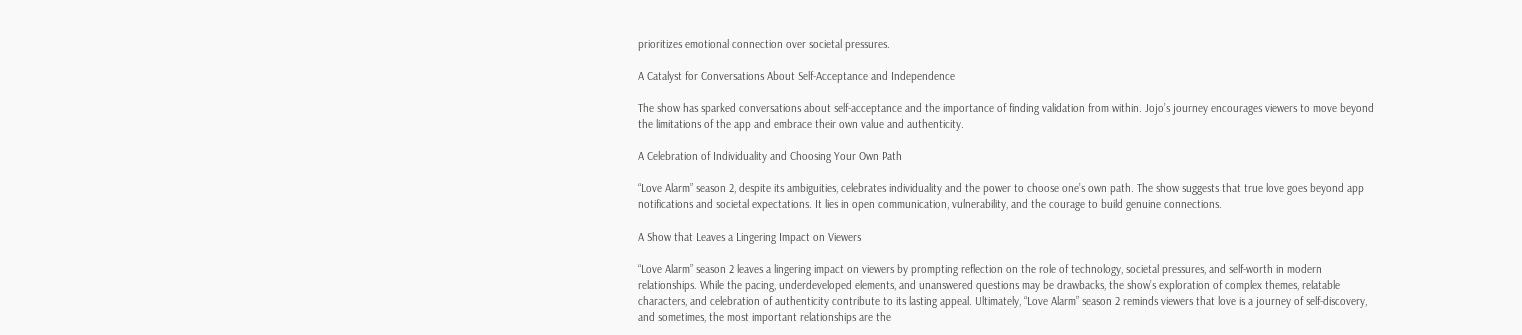prioritizes emotional connection over societal pressures.

A Catalyst for Conversations About Self-Acceptance and Independence

The show has sparked conversations about self-acceptance and the importance of finding validation from within. Jojo’s journey encourages viewers to move beyond the limitations of the app and embrace their own value and authenticity.

A Celebration of Individuality and Choosing Your Own Path

“Love Alarm” season 2, despite its ambiguities, celebrates individuality and the power to choose one’s own path. The show suggests that true love goes beyond app notifications and societal expectations. It lies in open communication, vulnerability, and the courage to build genuine connections.

A Show that Leaves a Lingering Impact on Viewers

“Love Alarm” season 2 leaves a lingering impact on viewers by prompting reflection on the role of technology, societal pressures, and self-worth in modern relationships. While the pacing, underdeveloped elements, and unanswered questions may be drawbacks, the show’s exploration of complex themes, relatable characters, and celebration of authenticity contribute to its lasting appeal. Ultimately, “Love Alarm” season 2 reminds viewers that love is a journey of self-discovery, and sometimes, the most important relationships are the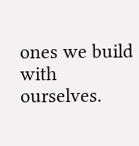ones we build with ourselves.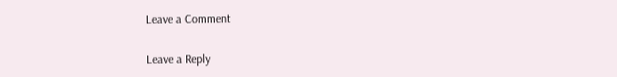Leave a Comment

Leave a Reply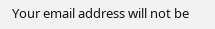Your email address will not be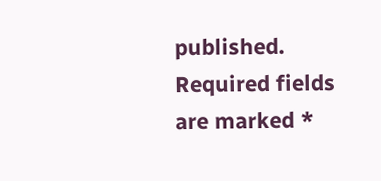published. Required fields are marked *